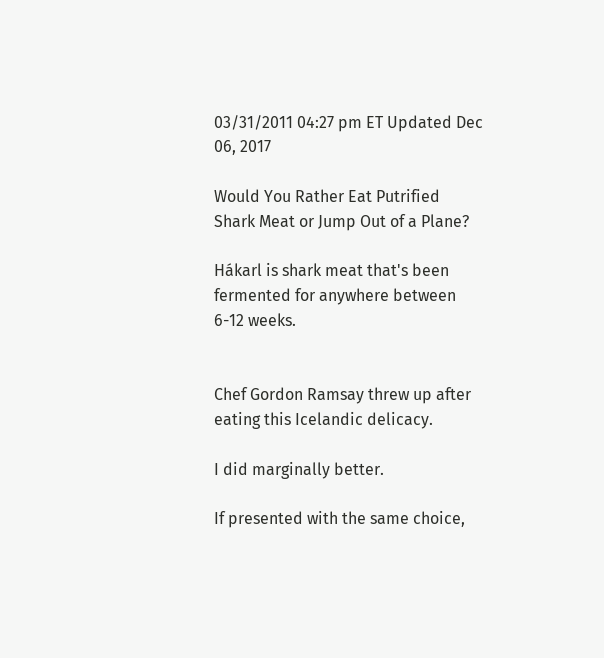03/31/2011 04:27 pm ET Updated Dec 06, 2017

Would You Rather Eat Putrified Shark Meat or Jump Out of a Plane?

Hákarl is shark meat that's been fermented for anywhere between 6-12 weeks.


Chef Gordon Ramsay threw up after eating this Icelandic delicacy.

I did marginally better.

If presented with the same choice,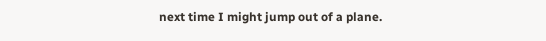next time I might jump out of a plane.